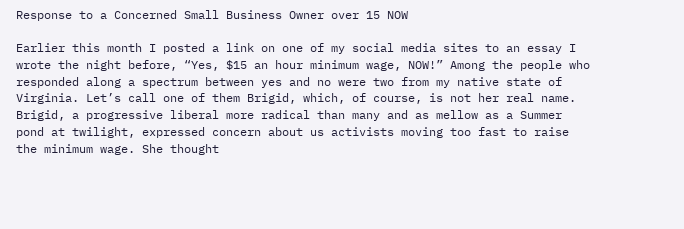Response to a Concerned Small Business Owner over 15 NOW

Earlier this month I posted a link on one of my social media sites to an essay I wrote the night before, “Yes, $15 an hour minimum wage, NOW!” Among the people who responded along a spectrum between yes and no were two from my native state of Virginia. Let’s call one of them Brigid, which, of course, is not her real name. Brigid, a progressive liberal more radical than many and as mellow as a Summer pond at twilight, expressed concern about us activists moving too fast to raise the minimum wage. She thought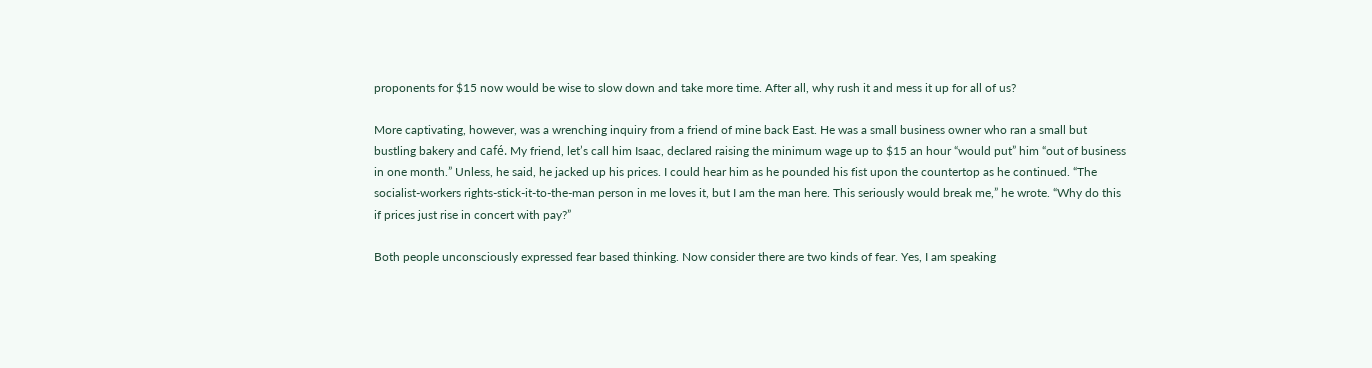proponents for $15 now would be wise to slow down and take more time. After all, why rush it and mess it up for all of us?

More captivating, however, was a wrenching inquiry from a friend of mine back East. He was a small business owner who ran a small but bustling bakery and café. My friend, let’s call him Isaac, declared raising the minimum wage up to $15 an hour “would put” him “out of business in one month.” Unless, he said, he jacked up his prices. I could hear him as he pounded his fist upon the countertop as he continued. “The socialist-workers rights-stick-it-to-the-man person in me loves it, but I am the man here. This seriously would break me,” he wrote. “Why do this if prices just rise in concert with pay?”

Both people unconsciously expressed fear based thinking. Now consider there are two kinds of fear. Yes, I am speaking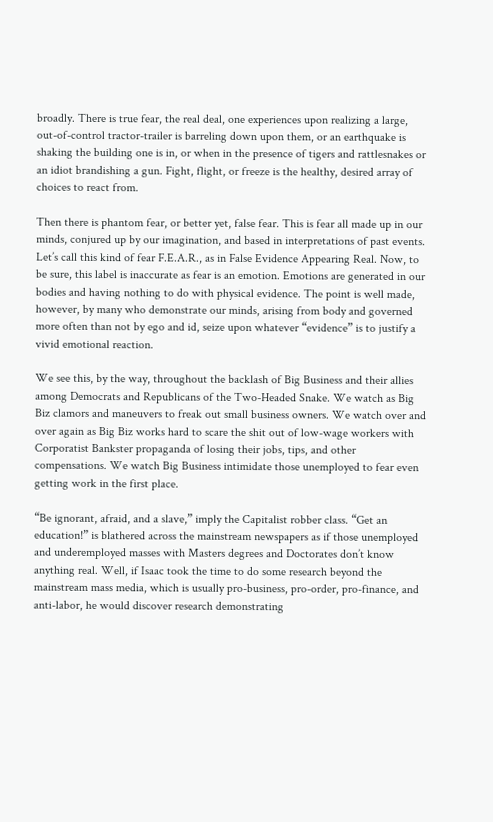broadly. There is true fear, the real deal, one experiences upon realizing a large, out-of-control tractor-trailer is barreling down upon them, or an earthquake is shaking the building one is in, or when in the presence of tigers and rattlesnakes or an idiot brandishing a gun. Fight, flight, or freeze is the healthy, desired array of choices to react from.

Then there is phantom fear, or better yet, false fear. This is fear all made up in our minds, conjured up by our imagination, and based in interpretations of past events. Let’s call this kind of fear F.E.A.R., as in False Evidence Appearing Real. Now, to be sure, this label is inaccurate as fear is an emotion. Emotions are generated in our bodies and having nothing to do with physical evidence. The point is well made, however, by many who demonstrate our minds, arising from body and governed more often than not by ego and id, seize upon whatever “evidence” is to justify a vivid emotional reaction.

We see this, by the way, throughout the backlash of Big Business and their allies among Democrats and Republicans of the Two-Headed Snake. We watch as Big Biz clamors and maneuvers to freak out small business owners. We watch over and over again as Big Biz works hard to scare the shit out of low-wage workers with Corporatist Bankster propaganda of losing their jobs, tips, and other compensations. We watch Big Business intimidate those unemployed to fear even getting work in the first place.

“Be ignorant, afraid, and a slave,” imply the Capitalist robber class. “Get an education!” is blathered across the mainstream newspapers as if those unemployed and underemployed masses with Masters degrees and Doctorates don’t know anything real. Well, if Isaac took the time to do some research beyond the mainstream mass media, which is usually pro-business, pro-order, pro-finance, and anti-labor, he would discover research demonstrating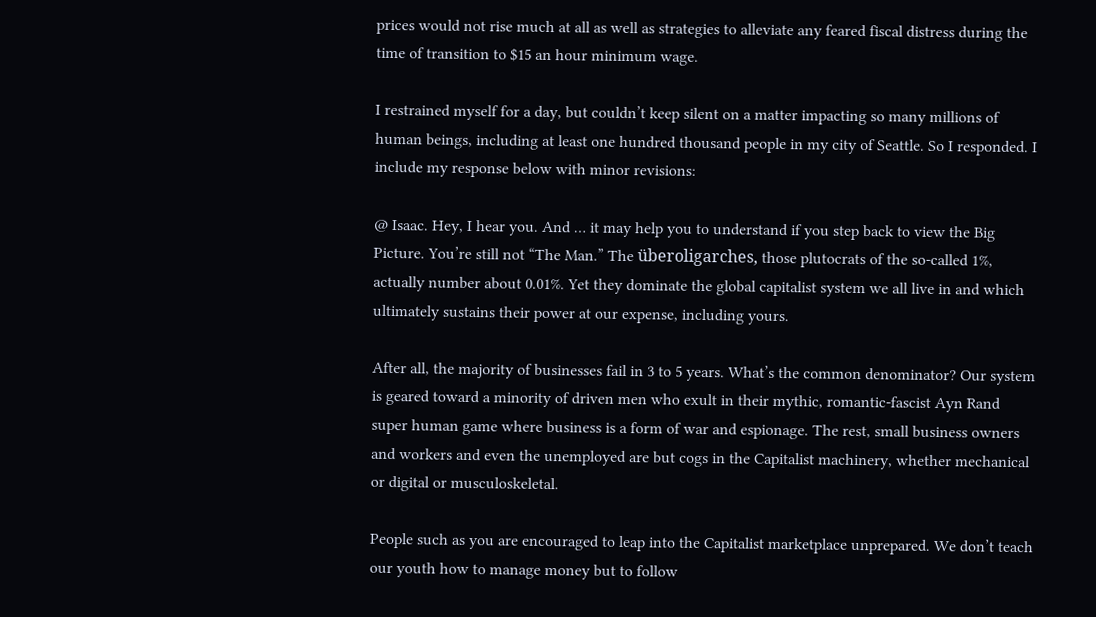prices would not rise much at all as well as strategies to alleviate any feared fiscal distress during the time of transition to $15 an hour minimum wage.

I restrained myself for a day, but couldn’t keep silent on a matter impacting so many millions of human beings, including at least one hundred thousand people in my city of Seattle. So I responded. I include my response below with minor revisions:

@ Isaac. Hey, I hear you. And … it may help you to understand if you step back to view the Big Picture. You’re still not “The Man.” The überoligarches, those plutocrats of the so-called 1%, actually number about 0.01%. Yet they dominate the global capitalist system we all live in and which ultimately sustains their power at our expense, including yours.

After all, the majority of businesses fail in 3 to 5 years. What’s the common denominator? Our system is geared toward a minority of driven men who exult in their mythic, romantic-fascist Ayn Rand super human game where business is a form of war and espionage. The rest, small business owners and workers and even the unemployed are but cogs in the Capitalist machinery, whether mechanical or digital or musculoskeletal.

People such as you are encouraged to leap into the Capitalist marketplace unprepared. We don’t teach our youth how to manage money but to follow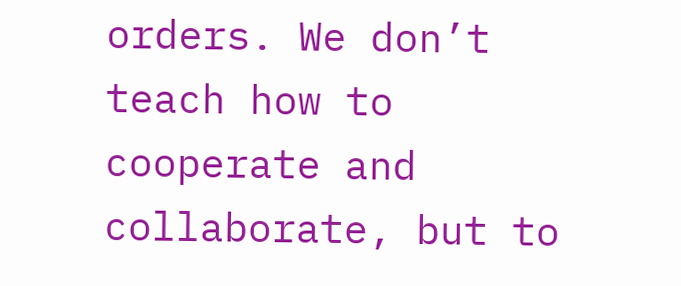orders. We don’t teach how to cooperate and collaborate, but to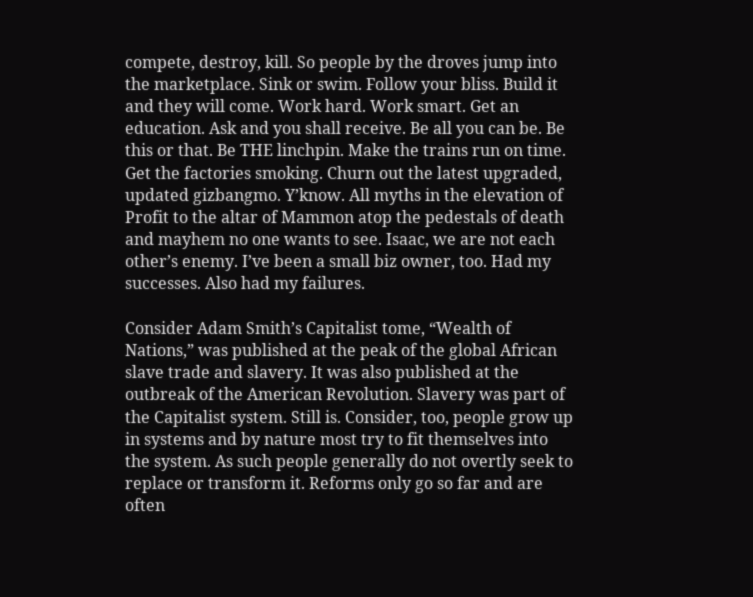compete, destroy, kill. So people by the droves jump into the marketplace. Sink or swim. Follow your bliss. Build it and they will come. Work hard. Work smart. Get an education. Ask and you shall receive. Be all you can be. Be this or that. Be THE linchpin. Make the trains run on time. Get the factories smoking. Churn out the latest upgraded, updated gizbangmo. Y’know. All myths in the elevation of Profit to the altar of Mammon atop the pedestals of death and mayhem no one wants to see. Isaac, we are not each other’s enemy. I’ve been a small biz owner, too. Had my successes. Also had my failures.

Consider Adam Smith’s Capitalist tome, “Wealth of Nations,” was published at the peak of the global African slave trade and slavery. It was also published at the outbreak of the American Revolution. Slavery was part of the Capitalist system. Still is. Consider, too, people grow up in systems and by nature most try to fit themselves into the system. As such people generally do not overtly seek to replace or transform it. Reforms only go so far and are often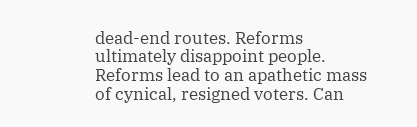dead-end routes. Reforms ultimately disappoint people. Reforms lead to an apathetic mass of cynical, resigned voters. Can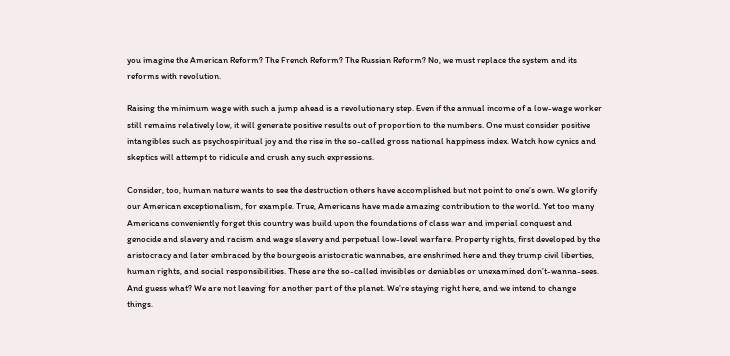you imagine the American Reform? The French Reform? The Russian Reform? No, we must replace the system and its reforms with revolution.

Raising the minimum wage with such a jump ahead is a revolutionary step. Even if the annual income of a low-wage worker still remains relatively low, it will generate positive results out of proportion to the numbers. One must consider positive intangibles such as psychospiritual joy and the rise in the so-called gross national happiness index. Watch how cynics and skeptics will attempt to ridicule and crush any such expressions.

Consider, too, human nature wants to see the destruction others have accomplished but not point to one’s own. We glorify our American exceptionalism, for example. True, Americans have made amazing contribution to the world. Yet too many Americans conveniently forget this country was build upon the foundations of class war and imperial conquest and genocide and slavery and racism and wage slavery and perpetual low-level warfare. Property rights, first developed by the aristocracy and later embraced by the bourgeois aristocratic wannabes, are enshrined here and they trump civil liberties, human rights, and social responsibilities. These are the so-called invisibles or deniables or unexamined don’t-wanna-sees. And guess what? We are not leaving for another part of the planet. We’re staying right here, and we intend to change things.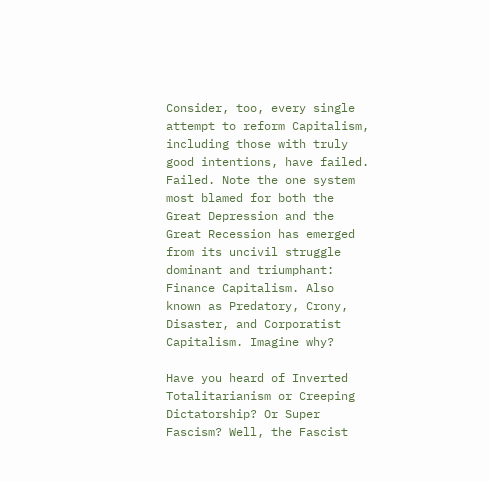Consider, too, every single attempt to reform Capitalism, including those with truly good intentions, have failed. Failed. Note the one system most blamed for both the Great Depression and the Great Recession has emerged from its uncivil struggle dominant and triumphant: Finance Capitalism. Also known as Predatory, Crony, Disaster, and Corporatist Capitalism. Imagine why?

Have you heard of Inverted Totalitarianism or Creeping Dictatorship? Or Super Fascism? Well, the Fascist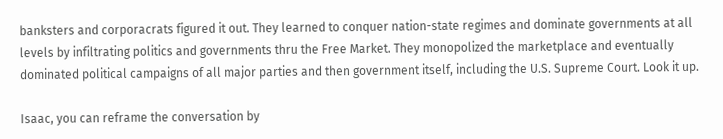banksters and corporacrats figured it out. They learned to conquer nation-state regimes and dominate governments at all levels by infiltrating politics and governments thru the Free Market. They monopolized the marketplace and eventually dominated political campaigns of all major parties and then government itself, including the U.S. Supreme Court. Look it up.

Isaac, you can reframe the conversation by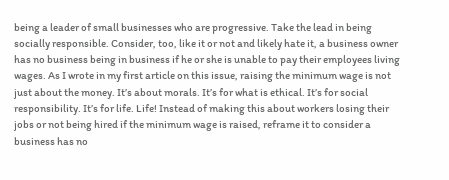being a leader of small businesses who are progressive. Take the lead in being socially responsible. Consider, too, like it or not and likely hate it, a business owner has no business being in business if he or she is unable to pay their employees living wages. As I wrote in my first article on this issue, raising the minimum wage is not just about the money. It’s about morals. It’s for what is ethical. It’s for social responsibility. It’s for life. Life! Instead of making this about workers losing their jobs or not being hired if the minimum wage is raised, reframe it to consider a business has no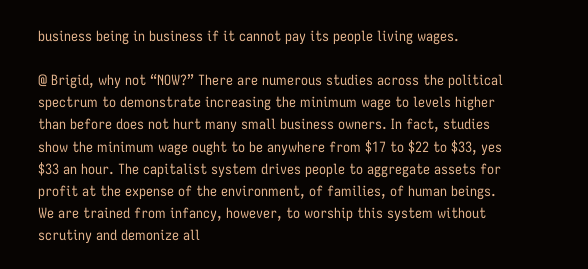business being in business if it cannot pay its people living wages.

@ Brigid, why not “NOW?” There are numerous studies across the political spectrum to demonstrate increasing the minimum wage to levels higher than before does not hurt many small business owners. In fact, studies show the minimum wage ought to be anywhere from $17 to $22 to $33, yes $33 an hour. The capitalist system drives people to aggregate assets for profit at the expense of the environment, of families, of human beings. We are trained from infancy, however, to worship this system without scrutiny and demonize all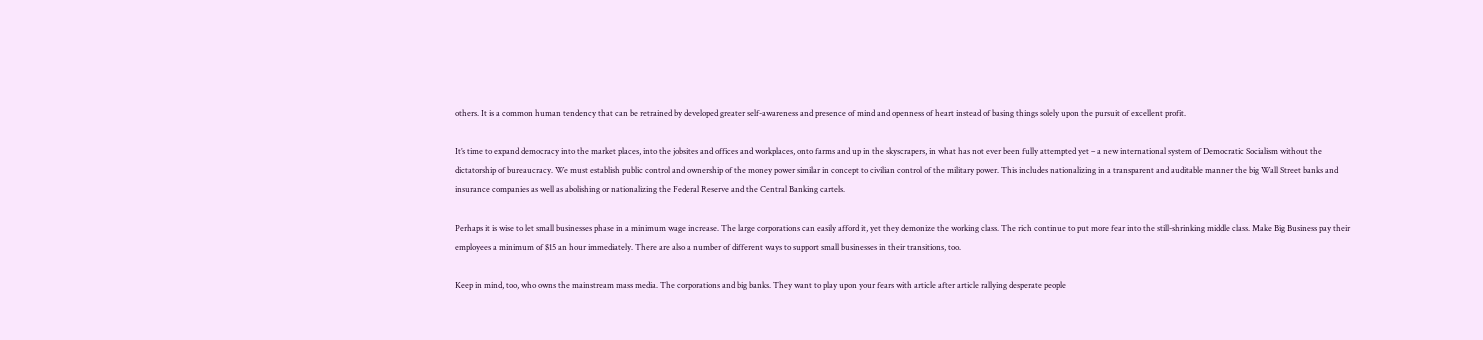others. It is a common human tendency that can be retrained by developed greater self-awareness and presence of mind and openness of heart instead of basing things solely upon the pursuit of excellent profit.

It’s time to expand democracy into the market places, into the jobsites and offices and workplaces, onto farms and up in the skyscrapers, in what has not ever been fully attempted yet – a new international system of Democratic Socialism without the dictatorship of bureaucracy. We must establish public control and ownership of the money power similar in concept to civilian control of the military power. This includes nationalizing in a transparent and auditable manner the big Wall Street banks and insurance companies as well as abolishing or nationalizing the Federal Reserve and the Central Banking cartels.

Perhaps it is wise to let small businesses phase in a minimum wage increase. The large corporations can easily afford it, yet they demonize the working class. The rich continue to put more fear into the still-shrinking middle class. Make Big Business pay their employees a minimum of $15 an hour immediately. There are also a number of different ways to support small businesses in their transitions, too.

Keep in mind, too, who owns the mainstream mass media. The corporations and big banks. They want to play upon your fears with article after article rallying desperate people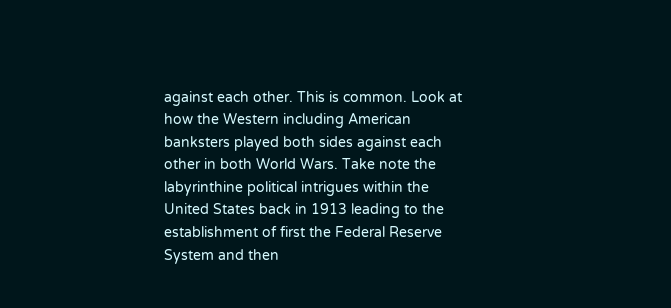against each other. This is common. Look at how the Western including American banksters played both sides against each other in both World Wars. Take note the labyrinthine political intrigues within the United States back in 1913 leading to the establishment of first the Federal Reserve System and then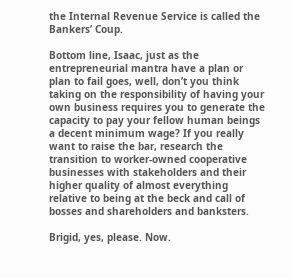the Internal Revenue Service is called the Bankers’ Coup.

Bottom line, Isaac, just as the entrepreneurial mantra have a plan or plan to fail goes, well, don’t you think taking on the responsibility of having your own business requires you to generate the capacity to pay your fellow human beings a decent minimum wage? If you really want to raise the bar, research the transition to worker-owned cooperative businesses with stakeholders and their higher quality of almost everything relative to being at the beck and call of bosses and shareholders and banksters.

Brigid, yes, please. Now.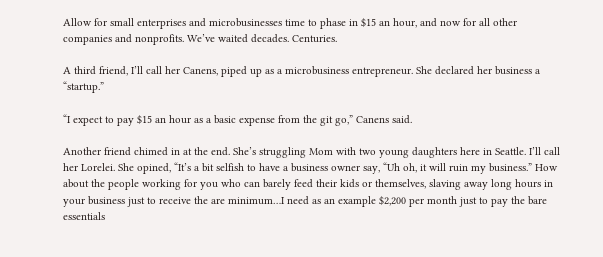Allow for small enterprises and microbusinesses time to phase in $15 an hour, and now for all other companies and nonprofits. We’ve waited decades. Centuries.

A third friend, I’ll call her Canens, piped up as a microbusiness entrepreneur. She declared her business a “startup.”

“I expect to pay $15 an hour as a basic expense from the git go,” Canens said.

Another friend chimed in at the end. She’s struggling Mom with two young daughters here in Seattle. I’ll call her Lorelei. She opined, “It’s a bit selfish to have a business owner say, “Uh oh, it will ruin my business.” How about the people working for you who can barely feed their kids or themselves, slaving away long hours in your business just to receive the are minimum…I need as an example $2,200 per month just to pay the bare essentials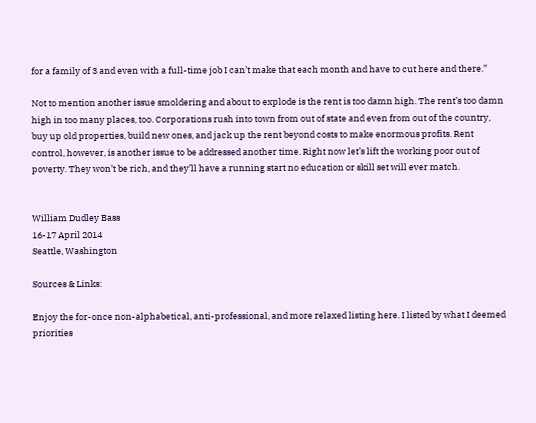for a family of 3 and even with a full-time job I can’t make that each month and have to cut here and there.”

Not to mention another issue smoldering and about to explode is the rent is too damn high. The rent’s too damn high in too many places, too. Corporations rush into town from out of state and even from out of the country, buy up old properties, build new ones, and jack up the rent beyond costs to make enormous profits. Rent control, however, is another issue to be addressed another time. Right now let’s lift the working poor out of poverty. They won’t be rich, and they’ll have a running start no education or skill set will ever match.


William Dudley Bass
16-17 April 2014
Seattle, Washington

Sources & Links:

Enjoy the for-once non-alphabetical, anti-professional, and more relaxed listing here. I listed by what I deemed priorities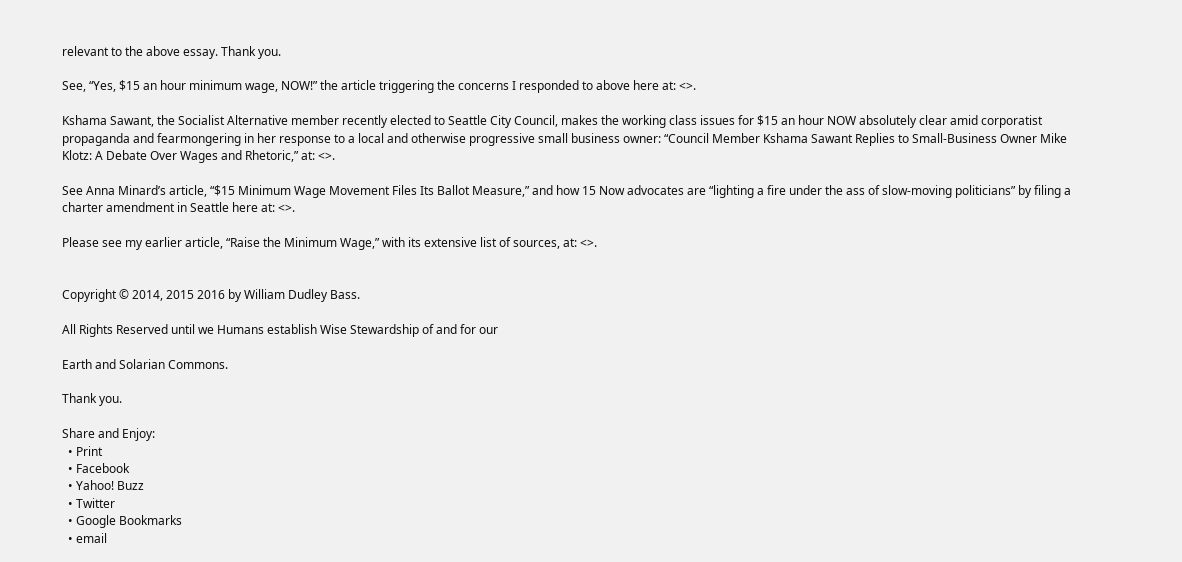relevant to the above essay. Thank you.

See, “Yes, $15 an hour minimum wage, NOW!” the article triggering the concerns I responded to above here at: <>.

Kshama Sawant, the Socialist Alternative member recently elected to Seattle City Council, makes the working class issues for $15 an hour NOW absolutely clear amid corporatist propaganda and fearmongering in her response to a local and otherwise progressive small business owner: “Council Member Kshama Sawant Replies to Small-Business Owner Mike Klotz: A Debate Over Wages and Rhetoric,” at: <>.

See Anna Minard’s article, “$15 Minimum Wage Movement Files Its Ballot Measure,” and how 15 Now advocates are “lighting a fire under the ass of slow-moving politicians” by filing a charter amendment in Seattle here at: <>.

Please see my earlier article, “Raise the Minimum Wage,” with its extensive list of sources, at: <>.


Copyright © 2014, 2015 2016 by William Dudley Bass.

All Rights Reserved until we Humans establish Wise Stewardship of and for our

Earth and Solarian Commons.

Thank you.

Share and Enjoy:
  • Print
  • Facebook
  • Yahoo! Buzz
  • Twitter
  • Google Bookmarks
  • email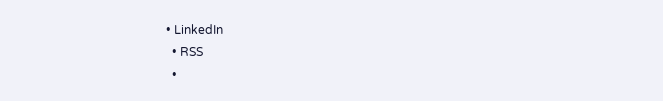• LinkedIn
  • RSS
  •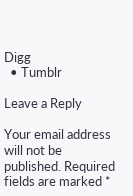Digg
  • Tumblr

Leave a Reply

Your email address will not be published. Required fields are marked *